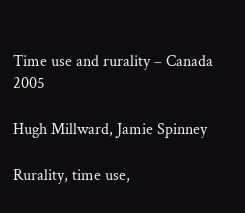Time use and rurality – Canada 2005

Hugh Millward, Jamie Spinney

Rurality, time use,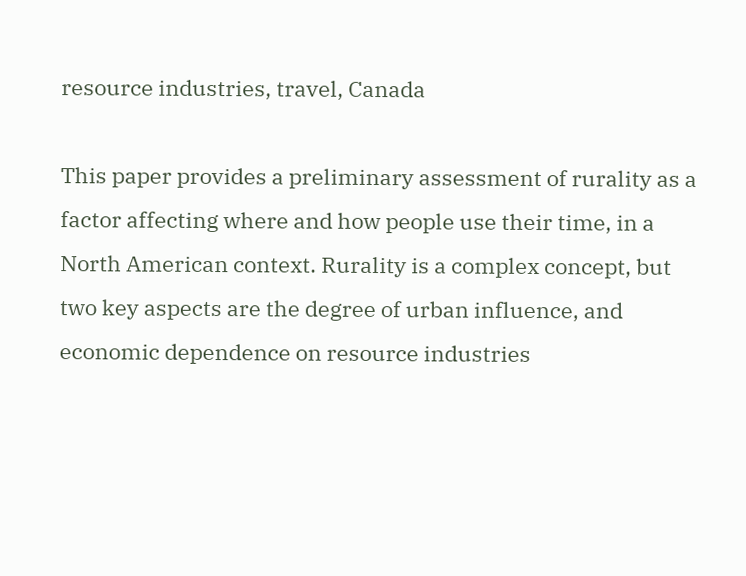resource industries, travel, Canada

This paper provides a preliminary assessment of rurality as a factor affecting where and how people use their time, in a North American context. Rurality is a complex concept, but two key aspects are the degree of urban influence, and economic dependence on resource industries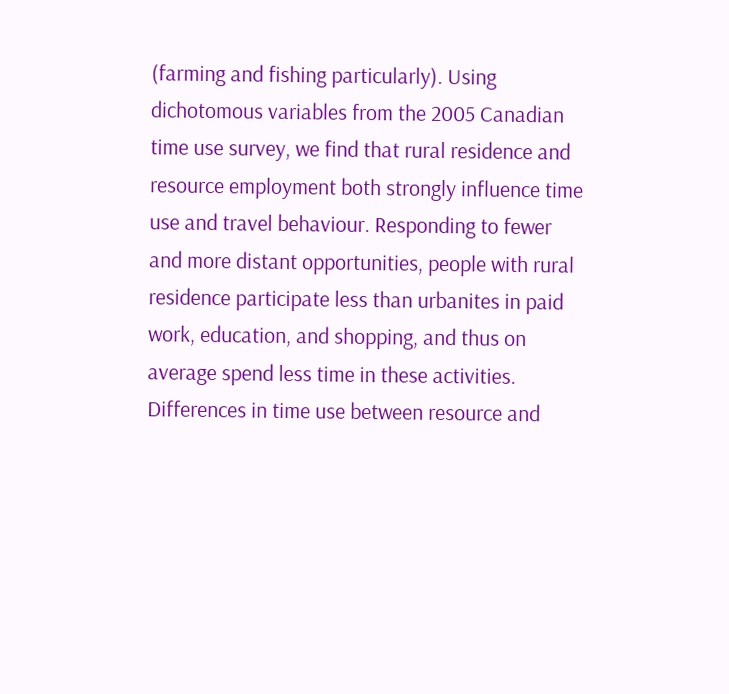(farming and fishing particularly). Using dichotomous variables from the 2005 Canadian time use survey, we find that rural residence and resource employment both strongly influence time use and travel behaviour. Responding to fewer and more distant opportunities, people with rural residence participate less than urbanites in paid work, education, and shopping, and thus on average spend less time in these activities. Differences in time use between resource and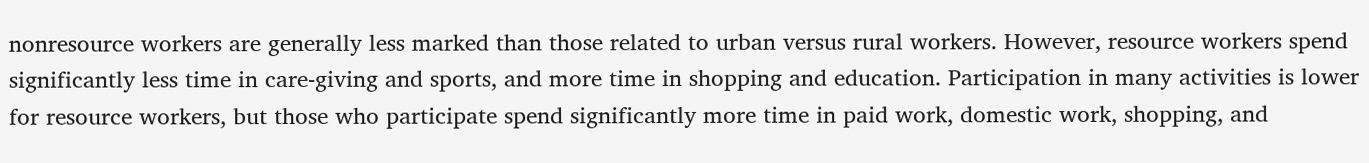nonresource workers are generally less marked than those related to urban versus rural workers. However, resource workers spend significantly less time in care-giving and sports, and more time in shopping and education. Participation in many activities is lower for resource workers, but those who participate spend significantly more time in paid work, domestic work, shopping, and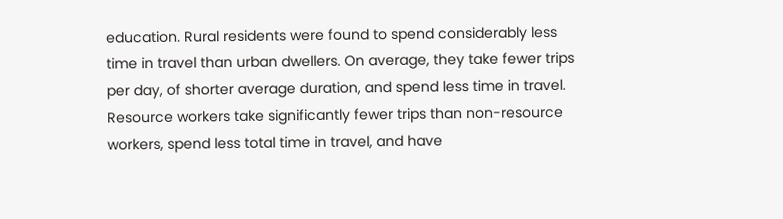education. Rural residents were found to spend considerably less time in travel than urban dwellers. On average, they take fewer trips per day, of shorter average duration, and spend less time in travel. Resource workers take significantly fewer trips than non-resource workers, spend less total time in travel, and have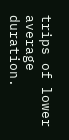trips of lower average duration.